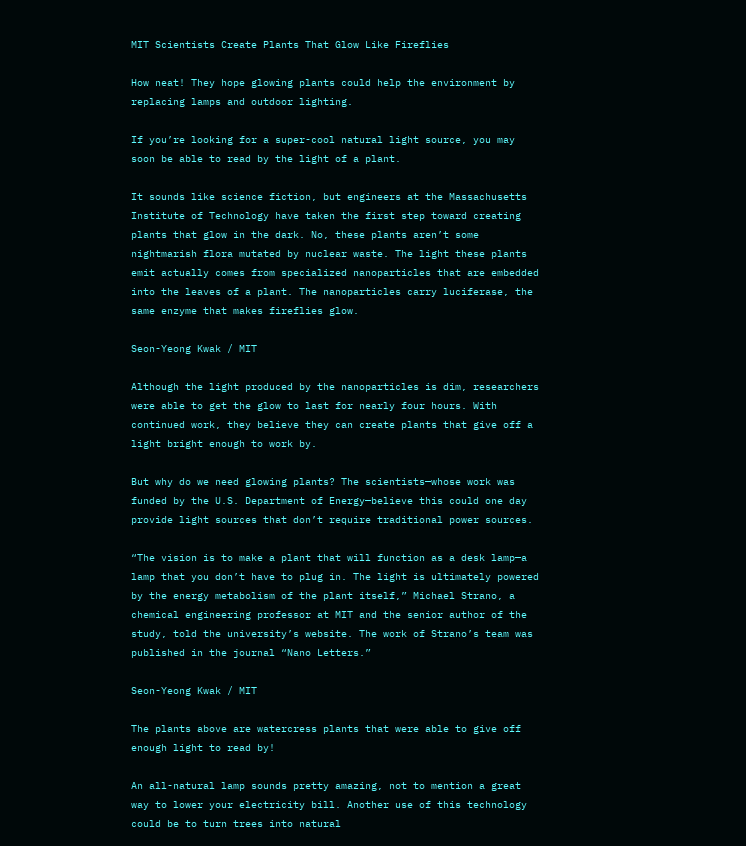MIT Scientists Create Plants That Glow Like Fireflies

How neat! They hope glowing plants could help the environment by replacing lamps and outdoor lighting.

If you’re looking for a super-cool natural light source, you may soon be able to read by the light of a plant.

It sounds like science fiction, but engineers at the Massachusetts Institute of Technology have taken the first step toward creating plants that glow in the dark. No, these plants aren’t some nightmarish flora mutated by nuclear waste. The light these plants emit actually comes from specialized nanoparticles that are embedded into the leaves of a plant. The nanoparticles carry luciferase, the same enzyme that makes fireflies glow.

Seon-Yeong Kwak / MIT

Although the light produced by the nanoparticles is dim, researchers were able to get the glow to last for nearly four hours. With continued work, they believe they can create plants that give off a light bright enough to work by.

But why do we need glowing plants? The scientists—whose work was funded by the U.S. Department of Energy—believe this could one day provide light sources that don’t require traditional power sources.

“The vision is to make a plant that will function as a desk lamp—a lamp that you don’t have to plug in. The light is ultimately powered by the energy metabolism of the plant itself,” Michael Strano, a chemical engineering professor at MIT and the senior author of the study, told the university’s website. The work of Strano’s team was published in the journal “Nano Letters.”

Seon-Yeong Kwak / MIT

The plants above are watercress plants that were able to give off enough light to read by!

An all-natural lamp sounds pretty amazing, not to mention a great way to lower your electricity bill. Another use of this technology could be to turn trees into natural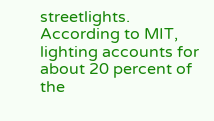streetlights. According to MIT, lighting accounts for about 20 percent of the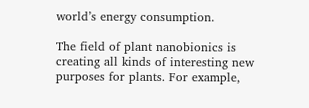world’s energy consumption.

The field of plant nanobionics is creating all kinds of interesting new purposes for plants. For example,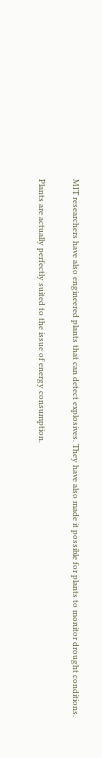MIT researchers have also engineered plants that can detect explosives. They have also made it possible for plants to monitor drought conditions.

Plants are actually perfectly suited to the issue of energy consumption.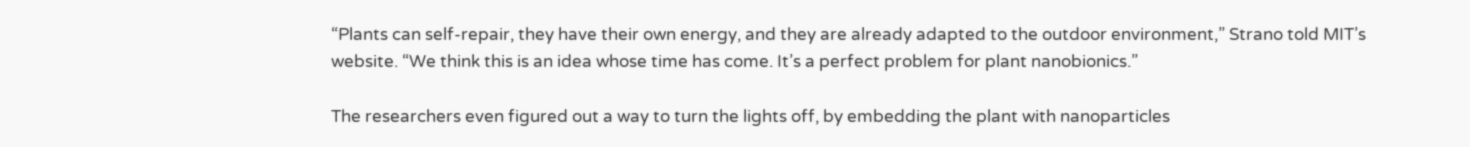“Plants can self-repair, they have their own energy, and they are already adapted to the outdoor environment,” Strano told MIT’s website. “We think this is an idea whose time has come. It’s a perfect problem for plant nanobionics.”

The researchers even figured out a way to turn the lights off, by embedding the plant with nanoparticles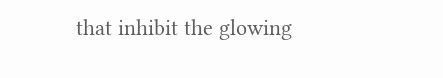that inhibit the glowing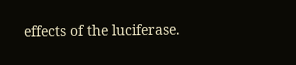effects of the luciferase.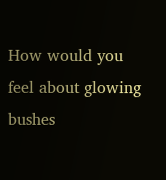How would you feel about glowing bushes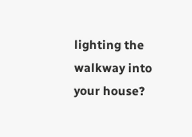lighting the walkway into your house?